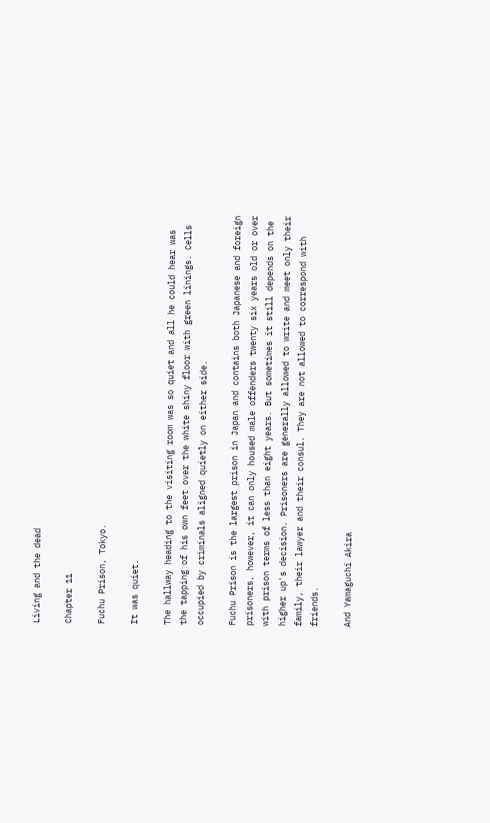Living and the dead

Chapter 11

Fuchu Prison, Tokyo.

It was quiet.

The hallway heading to the visiting room was so quiet and all he could hear was the tapping of his own feet over the white shiny floor with green linings. Cells occupied by criminals aligned quietly on either side.

Fuchu Prison is the largest prison in Japan and contains both Japanese and foreign prisoners, however, it can only housed male offenders twenty six years old or over with prison terms of less than eight years. But sometimes it still depends on the higher up's decision. Prisoners are generally allowed to write and meet only their family, their lawyer and their consul. They are not allowed to correspond with friends.

And Yamaguchi Akira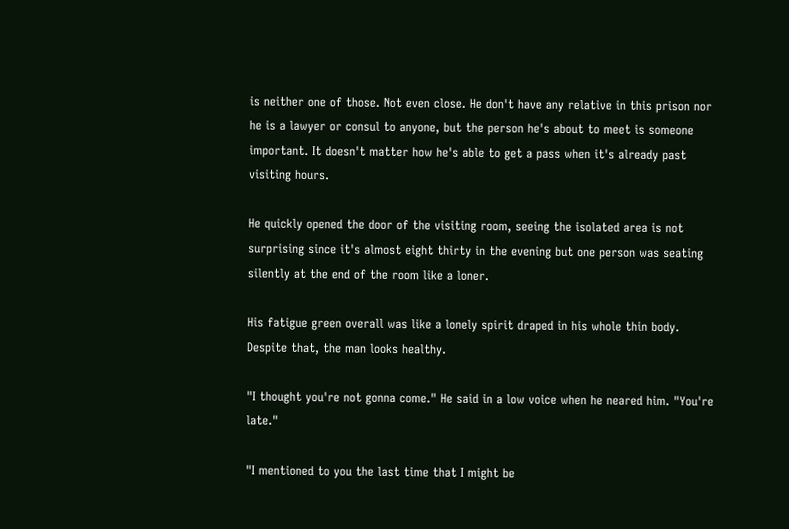is neither one of those. Not even close. He don't have any relative in this prison nor he is a lawyer or consul to anyone, but the person he's about to meet is someone important. It doesn't matter how he's able to get a pass when it's already past visiting hours.

He quickly opened the door of the visiting room, seeing the isolated area is not surprising since it's almost eight thirty in the evening but one person was seating silently at the end of the room like a loner.

His fatigue green overall was like a lonely spirit draped in his whole thin body. Despite that, the man looks healthy.

"I thought you're not gonna come." He said in a low voice when he neared him. "You're late."

"I mentioned to you the last time that I might be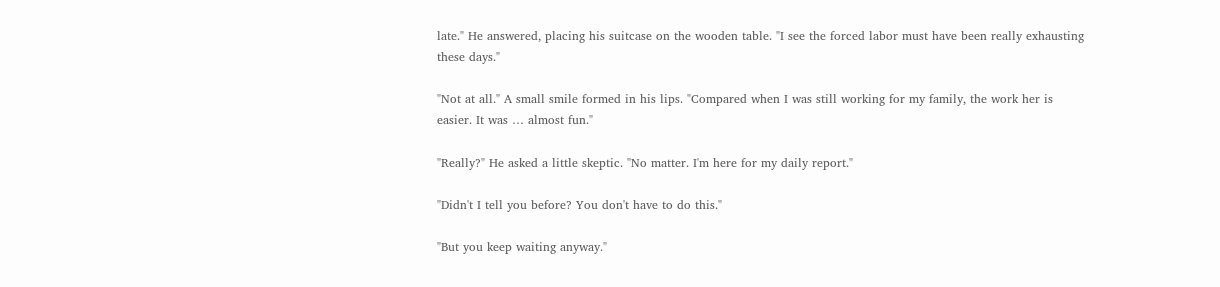late." He answered, placing his suitcase on the wooden table. "I see the forced labor must have been really exhausting these days."

"Not at all." A small smile formed in his lips. "Compared when I was still working for my family, the work her is easier. It was … almost fun."

"Really?" He asked a little skeptic. "No matter. I'm here for my daily report."

"Didn't I tell you before? You don't have to do this."

"But you keep waiting anyway."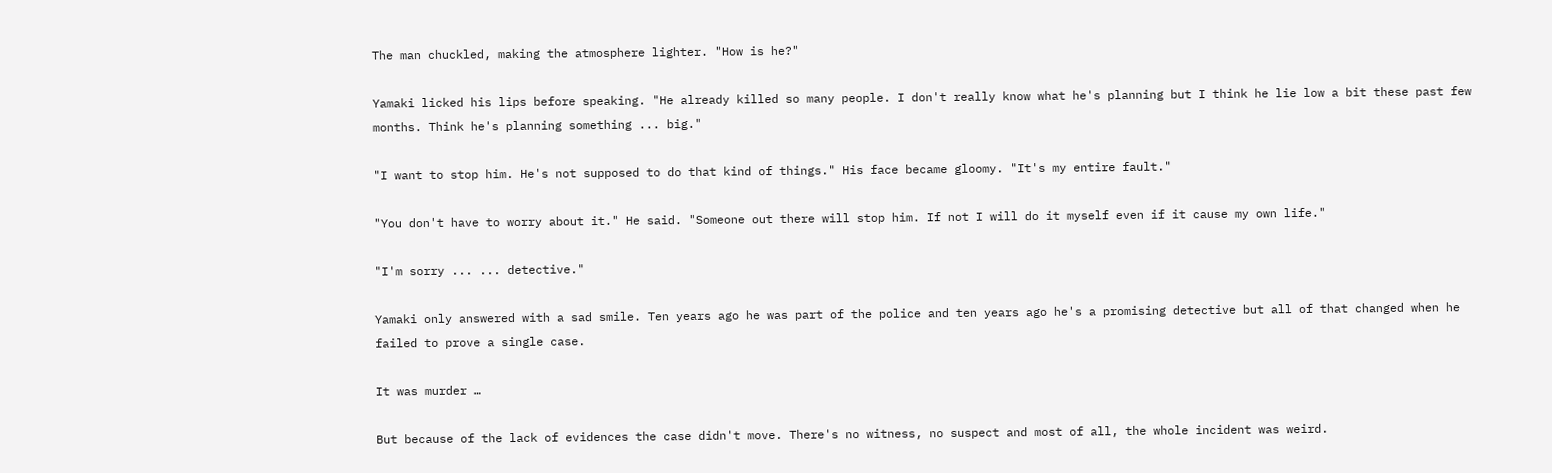The man chuckled, making the atmosphere lighter. "How is he?"

Yamaki licked his lips before speaking. "He already killed so many people. I don't really know what he's planning but I think he lie low a bit these past few months. Think he's planning something ... big."

"I want to stop him. He's not supposed to do that kind of things." His face became gloomy. "It's my entire fault."

"You don't have to worry about it." He said. "Someone out there will stop him. If not I will do it myself even if it cause my own life."

"I'm sorry ... ... detective."

Yamaki only answered with a sad smile. Ten years ago he was part of the police and ten years ago he's a promising detective but all of that changed when he failed to prove a single case.

It was murder …

But because of the lack of evidences the case didn't move. There's no witness, no suspect and most of all, the whole incident was weird.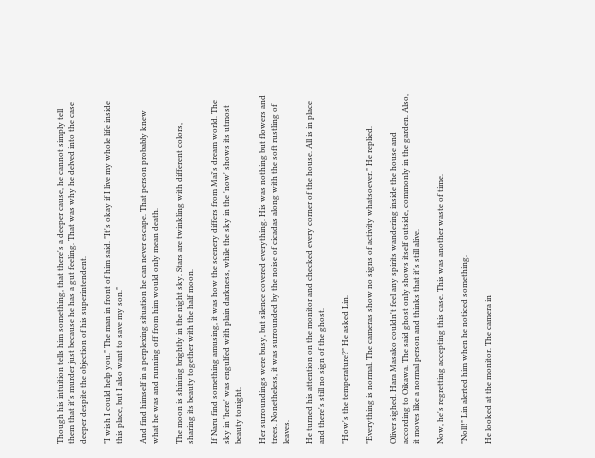Though his intuition tells him something, that there's a deeper cause, he cannot simply tell them that it's murder just because he has a gut feeling. That was why he delved into the case deeper despite the objection of his superintendent.

"I wish I could help you." The man in front of him said. "It's okay if I live my whole life inside this place, but I also want to save my son."

And find himself in a perplexing situation he can never escape. That person probably knew what he was and running off from him would only mean death.

The moon is shining brightly in the night sky. Stars are twinkling with different colors, sharing its beauty together with the half moon.

If Naru find something amusing, it was how the scenery differs from Mai's dream world. The sky in 'here' was engulfed with plain darkness, while the sky in the 'now' shows its utmost beauty tonight.

Her surroundings were busy, but silence covered everything. His was nothing but flowers and trees. Nonetheless, it was surrounded by the noise of cicadas along with the soft rustling of leaves.

He turned his attention on the monitor and checked every corner of the house. All is in place and there's still no sign of the ghost.

"How's the temperature?" He asked Lin.

"Everything is normal. The cameras show no signs of activity whatsoever." He replied.

Oliver sighed. Hara Masako couldn't feel any spirits wandering inside the house and according to Oikawa. The said ghost only shows itself outside, commonly in the garden. Also, it moves like a normal person and thinks that it's still alive.

Now, he's regretting accepting this case. This was another waste of time.

"Noll!" Lin alerted him when he noticed something.

He looked at the monitor. The camera in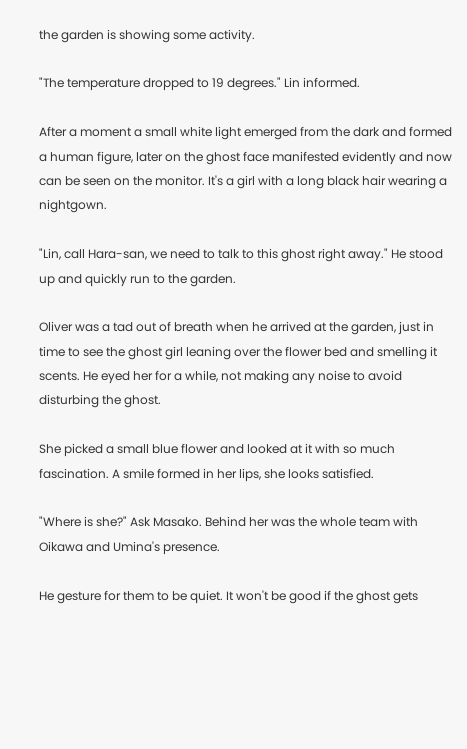the garden is showing some activity.

"The temperature dropped to 19 degrees." Lin informed.

After a moment a small white light emerged from the dark and formed a human figure, later on the ghost face manifested evidently and now can be seen on the monitor. It's a girl with a long black hair wearing a nightgown.

"Lin, call Hara-san, we need to talk to this ghost right away." He stood up and quickly run to the garden.

Oliver was a tad out of breath when he arrived at the garden, just in time to see the ghost girl leaning over the flower bed and smelling it scents. He eyed her for a while, not making any noise to avoid disturbing the ghost.

She picked a small blue flower and looked at it with so much fascination. A smile formed in her lips, she looks satisfied.

"Where is she?" Ask Masako. Behind her was the whole team with Oikawa and Umina's presence.

He gesture for them to be quiet. It won't be good if the ghost gets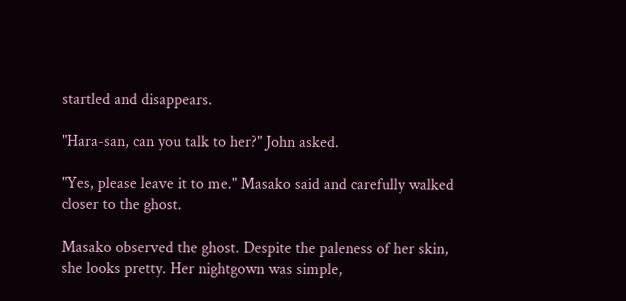startled and disappears.

"Hara-san, can you talk to her?" John asked.

"Yes, please leave it to me." Masako said and carefully walked closer to the ghost.

Masako observed the ghost. Despite the paleness of her skin, she looks pretty. Her nightgown was simple,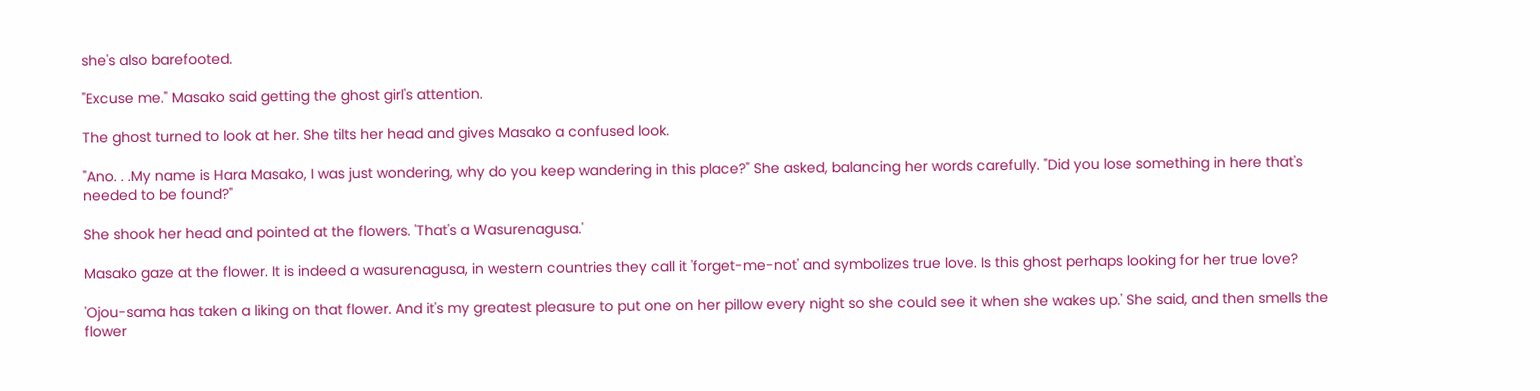she's also barefooted.

"Excuse me." Masako said getting the ghost girl's attention.

The ghost turned to look at her. She tilts her head and gives Masako a confused look.

"Ano. . .My name is Hara Masako, I was just wondering, why do you keep wandering in this place?" She asked, balancing her words carefully. "Did you lose something in here that's needed to be found?"

She shook her head and pointed at the flowers. 'That's a Wasurenagusa.'

Masako gaze at the flower. It is indeed a wasurenagusa, in western countries they call it 'forget-me-not' and symbolizes true love. Is this ghost perhaps looking for her true love?

'Ojou-sama has taken a liking on that flower. And it's my greatest pleasure to put one on her pillow every night so she could see it when she wakes up.' She said, and then smells the flower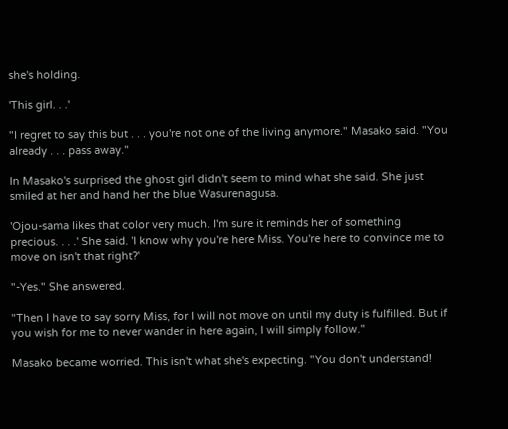she's holding.

'This girl. . .'

"I regret to say this but . . . you're not one of the living anymore." Masako said. "You already . . . pass away."

In Masako's surprised the ghost girl didn't seem to mind what she said. She just smiled at her and hand her the blue Wasurenagusa.

'Ojou-sama likes that color very much. I'm sure it reminds her of something precious. . . .' She said. 'I know why you're here Miss. You're here to convince me to move on isn't that right?'

"-Yes." She answered.

"Then I have to say sorry Miss, for I will not move on until my duty is fulfilled. But if you wish for me to never wander in here again, I will simply follow."

Masako became worried. This isn't what she's expecting. "You don't understand!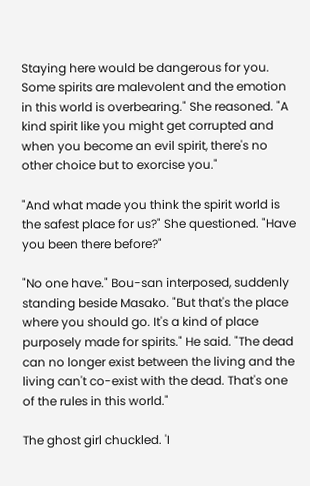Staying here would be dangerous for you. Some spirits are malevolent and the emotion in this world is overbearing." She reasoned. "A kind spirit like you might get corrupted and when you become an evil spirit, there's no other choice but to exorcise you."

"And what made you think the spirit world is the safest place for us?" She questioned. "Have you been there before?"

"No one have." Bou-san interposed, suddenly standing beside Masako. "But that's the place where you should go. It's a kind of place purposely made for spirits." He said. "The dead can no longer exist between the living and the living can't co-exist with the dead. That's one of the rules in this world."

The ghost girl chuckled. 'I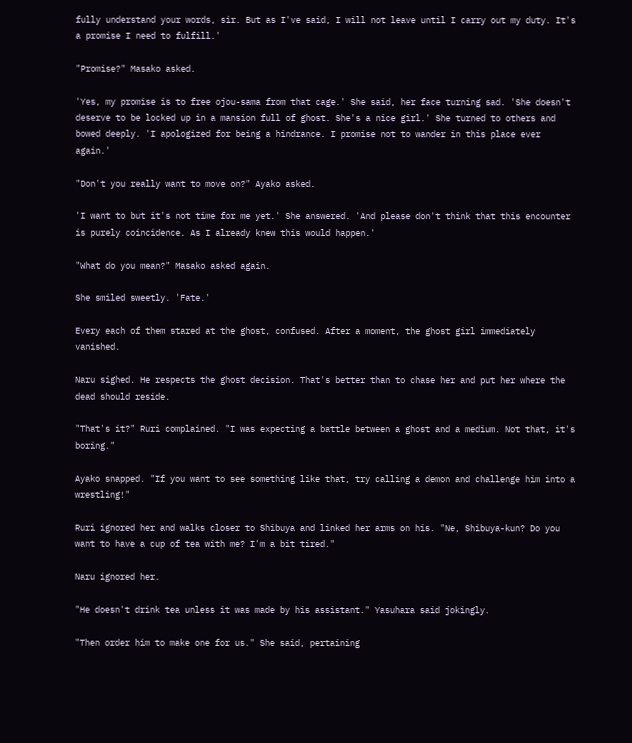fully understand your words, sir. But as I've said, I will not leave until I carry out my duty. It's a promise I need to fulfill.'

"Promise?" Masako asked.

'Yes, my promise is to free ojou-sama from that cage.' She said, her face turning sad. 'She doesn't deserve to be locked up in a mansion full of ghost. She's a nice girl.' She turned to others and bowed deeply. 'I apologized for being a hindrance. I promise not to wander in this place ever again.'

"Don't you really want to move on?" Ayako asked.

'I want to but it's not time for me yet.' She answered. 'And please don't think that this encounter is purely coincidence. As I already knew this would happen.'

"What do you mean?" Masako asked again.

She smiled sweetly. 'Fate.'

Every each of them stared at the ghost, confused. After a moment, the ghost girl immediately vanished.

Naru sighed. He respects the ghost decision. That's better than to chase her and put her where the dead should reside.

"That's it?" Ruri complained. "I was expecting a battle between a ghost and a medium. Not that, it's boring."

Ayako snapped. "If you want to see something like that, try calling a demon and challenge him into a wrestling!"

Ruri ignored her and walks closer to Shibuya and linked her arms on his. "Ne, Shibuya-kun? Do you want to have a cup of tea with me? I'm a bit tired."

Naru ignored her.

"He doesn't drink tea unless it was made by his assistant." Yasuhara said jokingly.

"Then order him to make one for us." She said, pertaining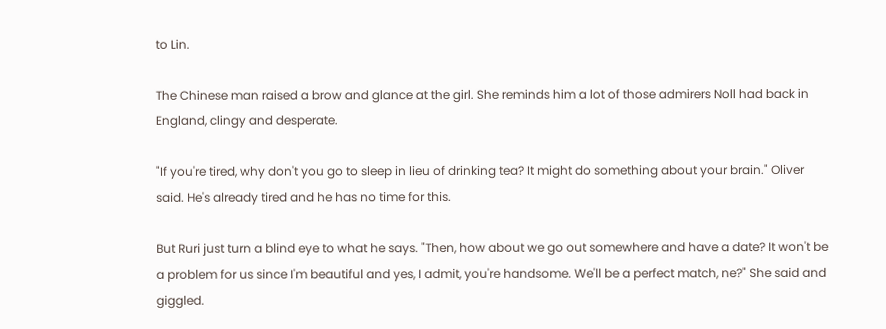to Lin.

The Chinese man raised a brow and glance at the girl. She reminds him a lot of those admirers Noll had back in England, clingy and desperate.

"If you're tired, why don't you go to sleep in lieu of drinking tea? It might do something about your brain." Oliver said. He's already tired and he has no time for this.

But Ruri just turn a blind eye to what he says. "Then, how about we go out somewhere and have a date? It won't be a problem for us since I'm beautiful and yes, I admit, you're handsome. We'll be a perfect match, ne?" She said and giggled.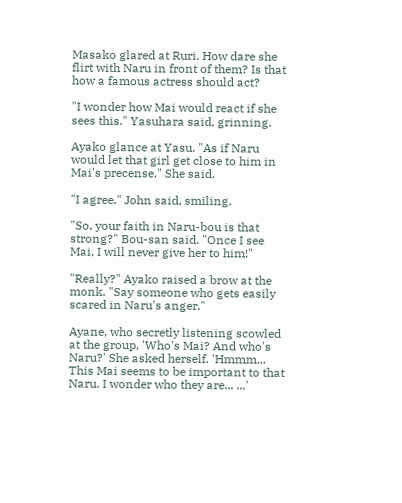Masako glared at Ruri. How dare she flirt with Naru in front of them? Is that how a famous actress should act?

"I wonder how Mai would react if she sees this." Yasuhara said, grinning.

Ayako glance at Yasu. "As if Naru would let that girl get close to him in Mai's precense." She said.

"I agree." John said, smiling.

"So, your faith in Naru-bou is that strong?" Bou-san said. "Once I see Mai, I will never give her to him!"

"Really?" Ayako raised a brow at the monk. "Say someone who gets easily scared in Naru's anger."

Ayane, who secretly listening scowled at the group, 'Who's Mai? And who's Naru?' She asked herself. 'Hmmm... This Mai seems to be important to that Naru. I wonder who they are... ...'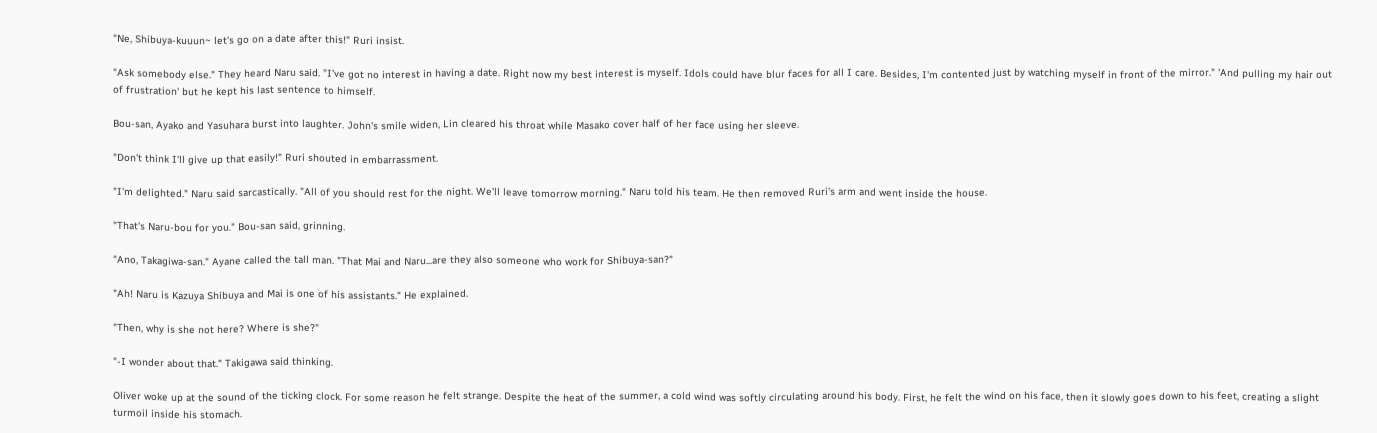"Ne, Shibuya-kuuun~ let's go on a date after this!" Ruri insist.

"Ask somebody else." They heard Naru said. "I've got no interest in having a date. Right now my best interest is myself. Idols could have blur faces for all I care. Besides, I'm contented just by watching myself in front of the mirror." 'And pulling my hair out of frustration' but he kept his last sentence to himself.

Bou-san, Ayako and Yasuhara burst into laughter. John's smile widen, Lin cleared his throat while Masako cover half of her face using her sleeve.

"Don't think I'll give up that easily!" Ruri shouted in embarrassment.

"I'm delighted." Naru said sarcastically. "All of you should rest for the night. We'll leave tomorrow morning." Naru told his team. He then removed Ruri's arm and went inside the house.

"That's Naru-bou for you." Bou-san said, grinning.

"Ano, Takagiwa-san." Ayane called the tall man. "That Mai and Naru...are they also someone who work for Shibuya-san?"

"Ah! Naru is Kazuya Shibuya and Mai is one of his assistants." He explained.

"Then, why is she not here? Where is she?"

"-I wonder about that." Takigawa said thinking.

Oliver woke up at the sound of the ticking clock. For some reason he felt strange. Despite the heat of the summer, a cold wind was softly circulating around his body. First, he felt the wind on his face, then it slowly goes down to his feet, creating a slight turmoil inside his stomach.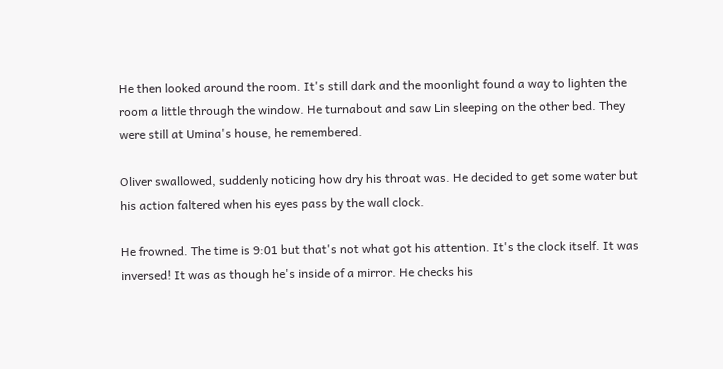He then looked around the room. It's still dark and the moonlight found a way to lighten the room a little through the window. He turnabout and saw Lin sleeping on the other bed. They were still at Umina's house, he remembered.

Oliver swallowed, suddenly noticing how dry his throat was. He decided to get some water but his action faltered when his eyes pass by the wall clock.

He frowned. The time is 9:01 but that's not what got his attention. It's the clock itself. It was inversed! It was as though he's inside of a mirror. He checks his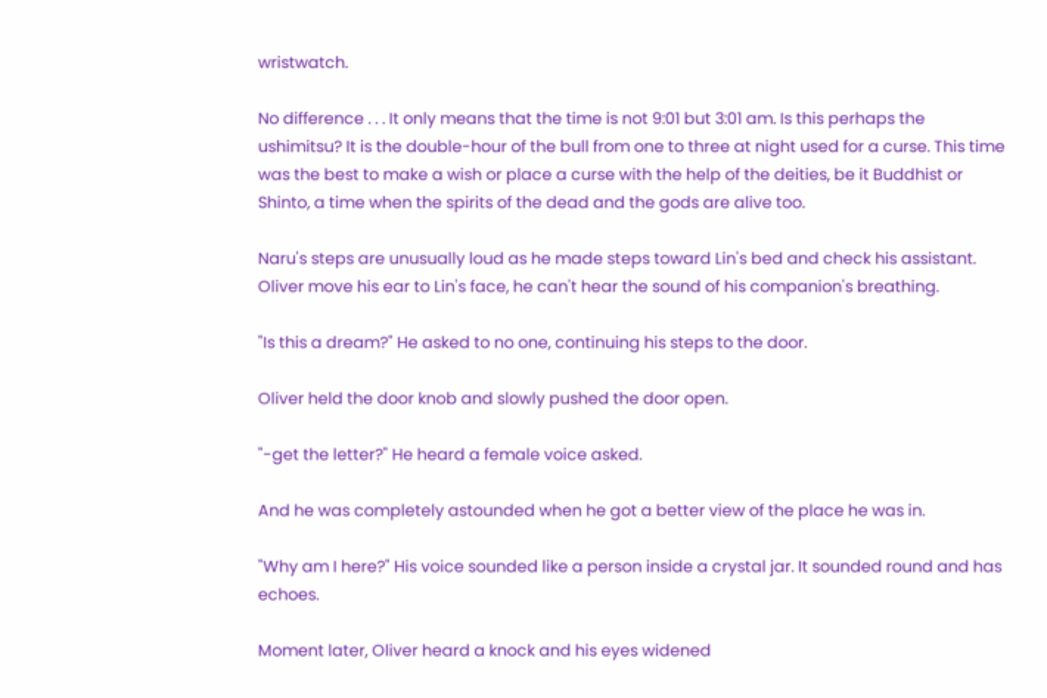wristwatch.

No difference . . . It only means that the time is not 9:01 but 3:01 am. Is this perhaps the ushimitsu? It is the double-hour of the bull from one to three at night used for a curse. This time was the best to make a wish or place a curse with the help of the deities, be it Buddhist or Shinto, a time when the spirits of the dead and the gods are alive too.

Naru's steps are unusually loud as he made steps toward Lin's bed and check his assistant. Oliver move his ear to Lin's face, he can't hear the sound of his companion's breathing.

"Is this a dream?" He asked to no one, continuing his steps to the door.

Oliver held the door knob and slowly pushed the door open.

"-get the letter?" He heard a female voice asked.

And he was completely astounded when he got a better view of the place he was in.

"Why am I here?" His voice sounded like a person inside a crystal jar. It sounded round and has echoes.

Moment later, Oliver heard a knock and his eyes widened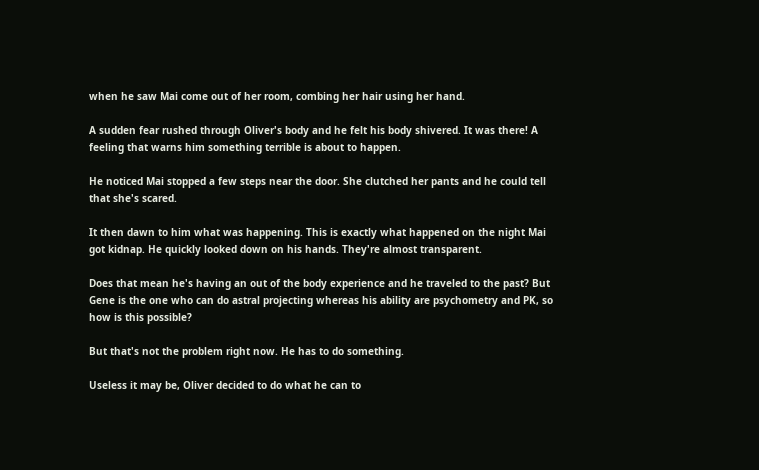when he saw Mai come out of her room, combing her hair using her hand.

A sudden fear rushed through Oliver's body and he felt his body shivered. It was there! A feeling that warns him something terrible is about to happen.

He noticed Mai stopped a few steps near the door. She clutched her pants and he could tell that she's scared.

It then dawn to him what was happening. This is exactly what happened on the night Mai got kidnap. He quickly looked down on his hands. They're almost transparent.

Does that mean he's having an out of the body experience and he traveled to the past? But Gene is the one who can do astral projecting whereas his ability are psychometry and PK, so how is this possible?

But that's not the problem right now. He has to do something.

Useless it may be, Oliver decided to do what he can to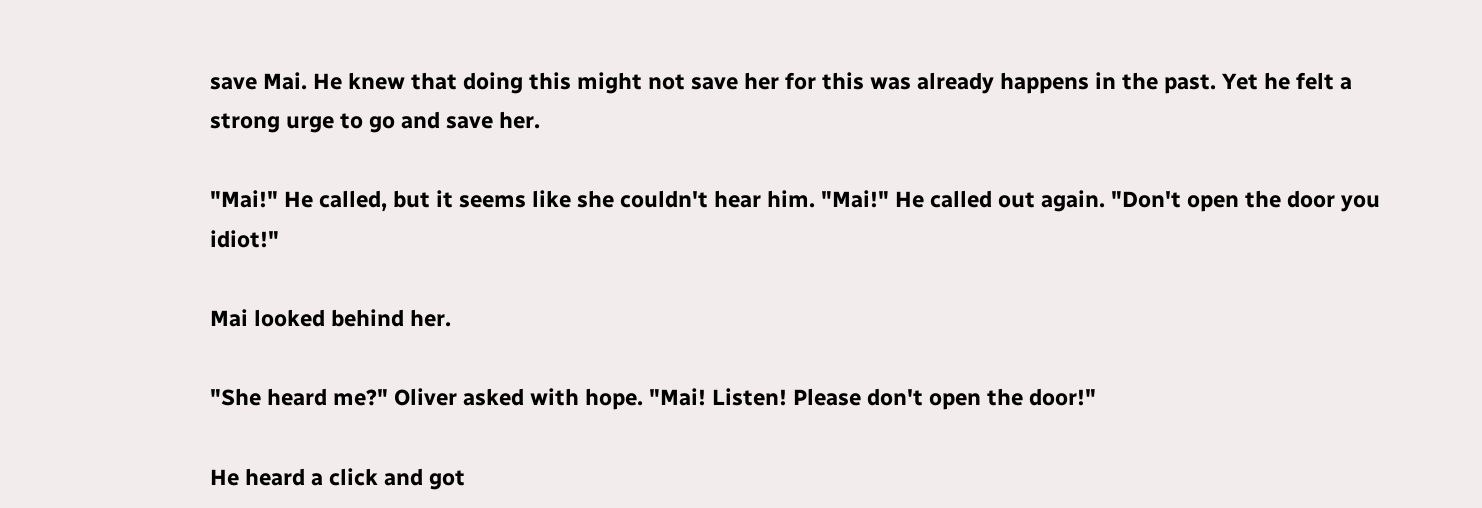save Mai. He knew that doing this might not save her for this was already happens in the past. Yet he felt a strong urge to go and save her.

"Mai!" He called, but it seems like she couldn't hear him. "Mai!" He called out again. "Don't open the door you idiot!"

Mai looked behind her.

"She heard me?" Oliver asked with hope. "Mai! Listen! Please don't open the door!"

He heard a click and got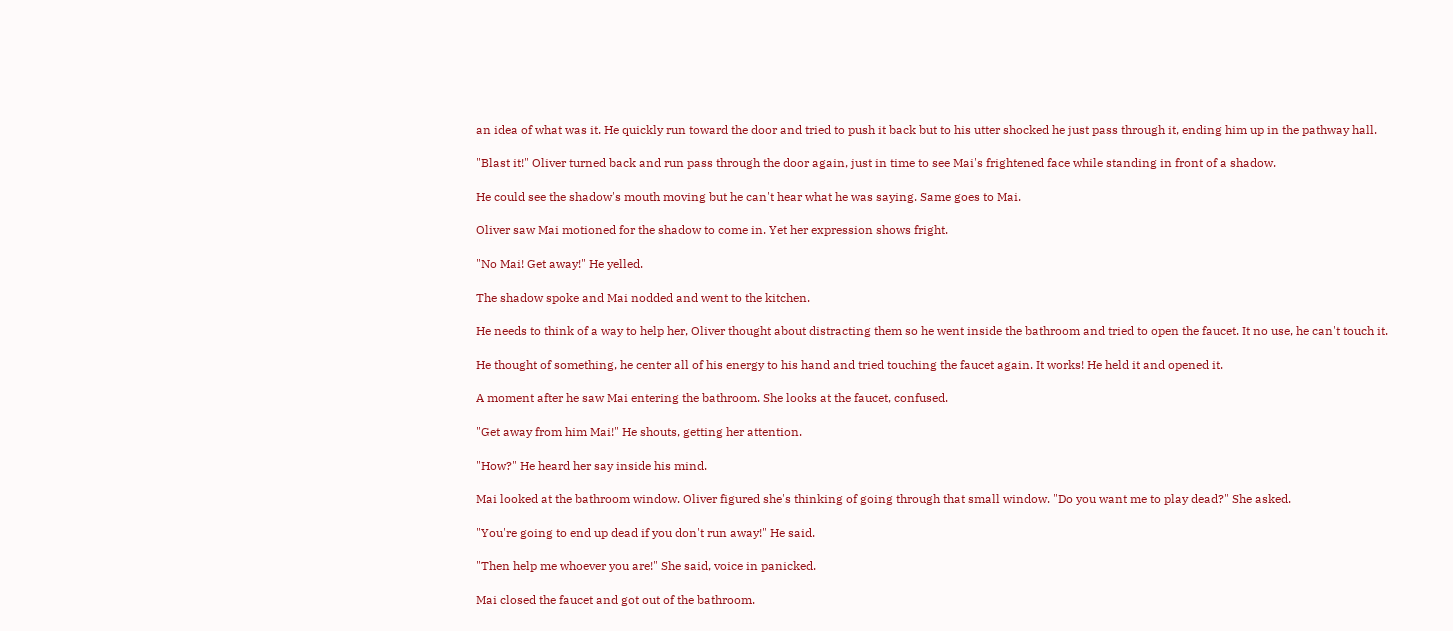an idea of what was it. He quickly run toward the door and tried to push it back but to his utter shocked he just pass through it, ending him up in the pathway hall.

"Blast it!" Oliver turned back and run pass through the door again, just in time to see Mai's frightened face while standing in front of a shadow.

He could see the shadow's mouth moving but he can't hear what he was saying. Same goes to Mai.

Oliver saw Mai motioned for the shadow to come in. Yet her expression shows fright.

"No Mai! Get away!" He yelled.

The shadow spoke and Mai nodded and went to the kitchen.

He needs to think of a way to help her, Oliver thought about distracting them so he went inside the bathroom and tried to open the faucet. It no use, he can't touch it.

He thought of something, he center all of his energy to his hand and tried touching the faucet again. It works! He held it and opened it.

A moment after he saw Mai entering the bathroom. She looks at the faucet, confused.

"Get away from him Mai!" He shouts, getting her attention.

"How?" He heard her say inside his mind.

Mai looked at the bathroom window. Oliver figured she's thinking of going through that small window. "Do you want me to play dead?" She asked.

"You're going to end up dead if you don't run away!" He said.

"Then help me whoever you are!" She said, voice in panicked.

Mai closed the faucet and got out of the bathroom.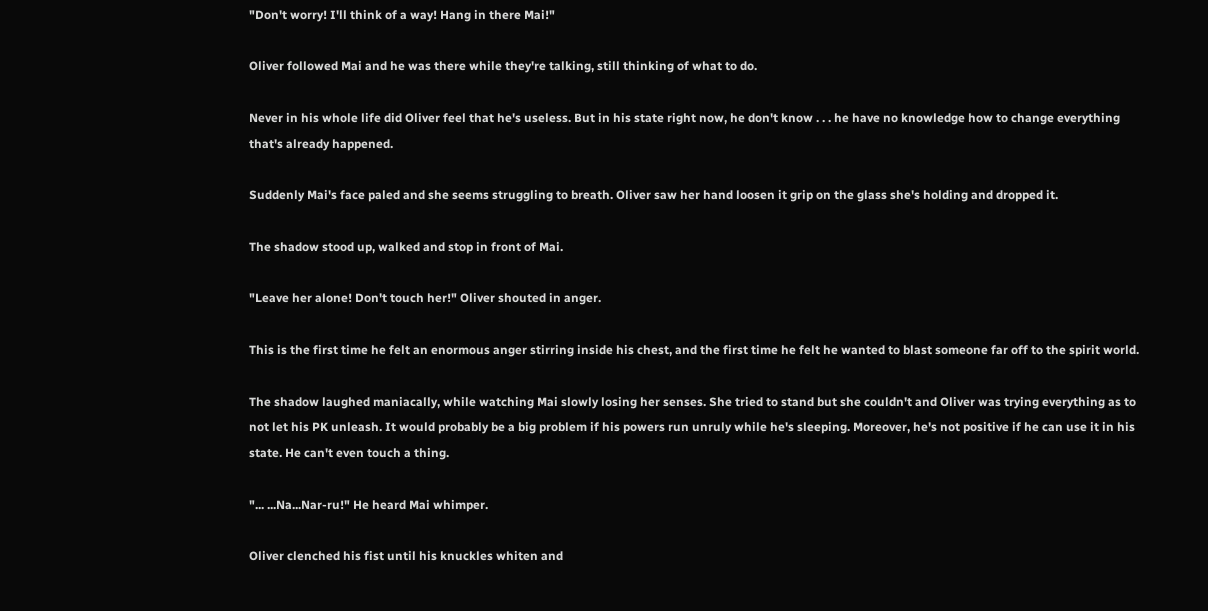"Don't worry! I'll think of a way! Hang in there Mai!"

Oliver followed Mai and he was there while they're talking, still thinking of what to do.

Never in his whole life did Oliver feel that he's useless. But in his state right now, he don't know . . . he have no knowledge how to change everything that's already happened.

Suddenly Mai's face paled and she seems struggling to breath. Oliver saw her hand loosen it grip on the glass she's holding and dropped it.

The shadow stood up, walked and stop in front of Mai.

"Leave her alone! Don't touch her!" Oliver shouted in anger.

This is the first time he felt an enormous anger stirring inside his chest, and the first time he felt he wanted to blast someone far off to the spirit world.

The shadow laughed maniacally, while watching Mai slowly losing her senses. She tried to stand but she couldn't and Oliver was trying everything as to not let his PK unleash. It would probably be a big problem if his powers run unruly while he's sleeping. Moreover, he's not positive if he can use it in his state. He can't even touch a thing.

"... ...Na...Nar-ru!" He heard Mai whimper.

Oliver clenched his fist until his knuckles whiten and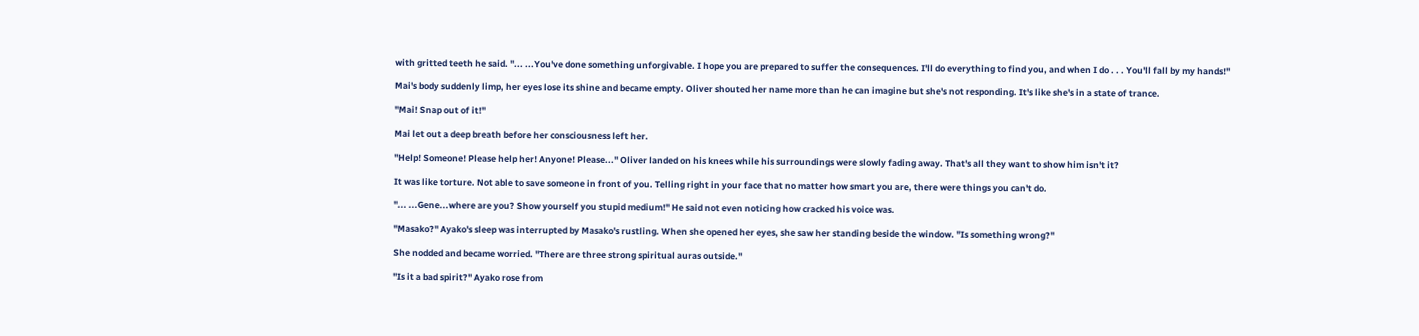with gritted teeth he said. "... ...You've done something unforgivable. I hope you are prepared to suffer the consequences. I'll do everything to find you, and when I do . . . You'll fall by my hands!"

Mai's body suddenly limp, her eyes lose its shine and became empty. Oliver shouted her name more than he can imagine but she's not responding. It's like she's in a state of trance.

"Mai! Snap out of it!"

Mai let out a deep breath before her consciousness left her.

"Help! Someone! Please help her! Anyone! Please..." Oliver landed on his knees while his surroundings were slowly fading away. That's all they want to show him isn't it?

It was like torture. Not able to save someone in front of you. Telling right in your face that no matter how smart you are, there were things you can't do.

"... ...Gene...where are you? Show yourself you stupid medium!" He said not even noticing how cracked his voice was.

"Masako?" Ayako's sleep was interrupted by Masako's rustling. When she opened her eyes, she saw her standing beside the window. "Is something wrong?"

She nodded and became worried. "There are three strong spiritual auras outside."

"Is it a bad spirit?" Ayako rose from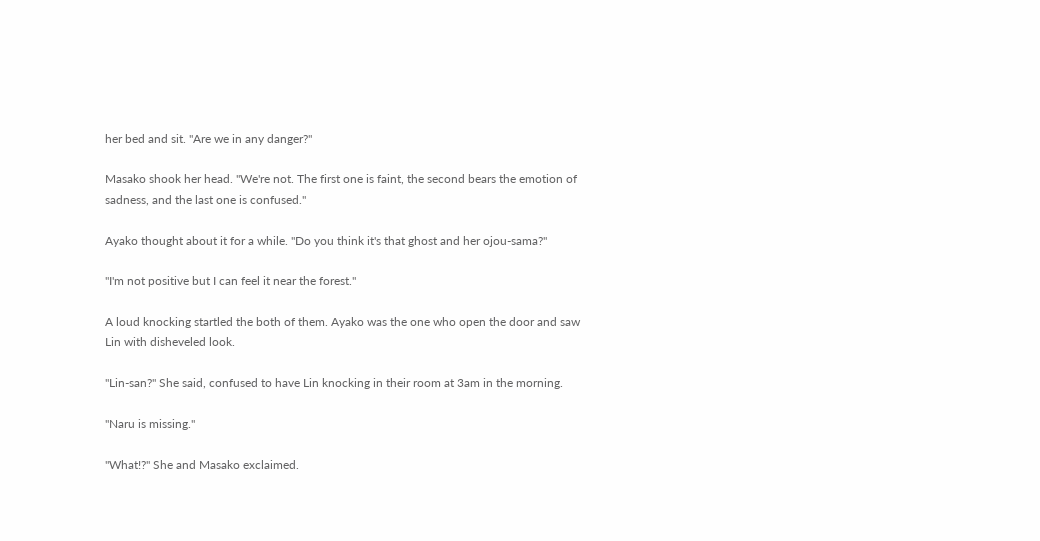her bed and sit. "Are we in any danger?"

Masako shook her head. "We're not. The first one is faint, the second bears the emotion of sadness, and the last one is confused."

Ayako thought about it for a while. "Do you think it's that ghost and her ojou-sama?"

"I'm not positive but I can feel it near the forest."

A loud knocking startled the both of them. Ayako was the one who open the door and saw Lin with disheveled look.

"Lin-san?" She said, confused to have Lin knocking in their room at 3am in the morning.

"Naru is missing."

"What!?" She and Masako exclaimed.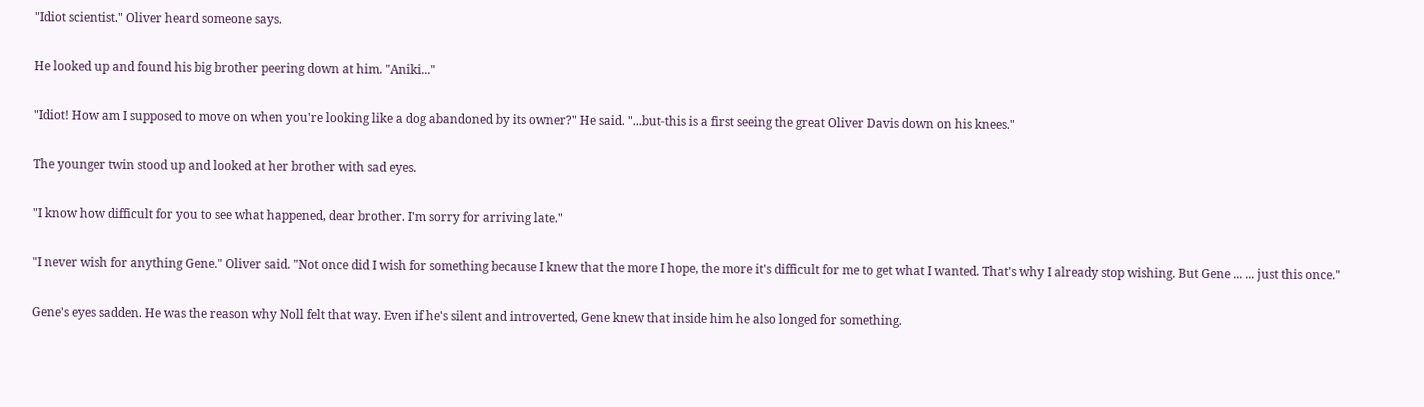"Idiot scientist." Oliver heard someone says.

He looked up and found his big brother peering down at him. "Aniki..."

"Idiot! How am I supposed to move on when you're looking like a dog abandoned by its owner?" He said. "...but-this is a first seeing the great Oliver Davis down on his knees."

The younger twin stood up and looked at her brother with sad eyes.

"I know how difficult for you to see what happened, dear brother. I'm sorry for arriving late."

"I never wish for anything Gene." Oliver said. "Not once did I wish for something because I knew that the more I hope, the more it's difficult for me to get what I wanted. That's why I already stop wishing. But Gene ... ... just this once."

Gene's eyes sadden. He was the reason why Noll felt that way. Even if he's silent and introverted, Gene knew that inside him he also longed for something.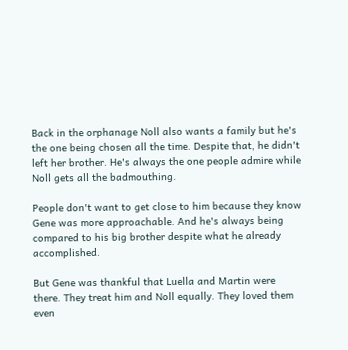Back in the orphanage Noll also wants a family but he's the one being chosen all the time. Despite that, he didn't left her brother. He's always the one people admire while Noll gets all the badmouthing.

People don't want to get close to him because they know Gene was more approachable. And he's always being compared to his big brother despite what he already accomplished.

But Gene was thankful that Luella and Martin were there. They treat him and Noll equally. They loved them even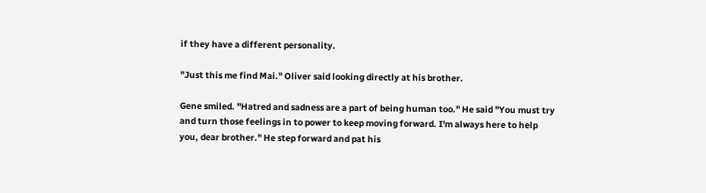if they have a different personality.

"Just this me find Mai." Oliver said looking directly at his brother.

Gene smiled. "Hatred and sadness are a part of being human too." He said "You must try and turn those feelings in to power to keep moving forward. I'm always here to help you, dear brother." He step forward and pat his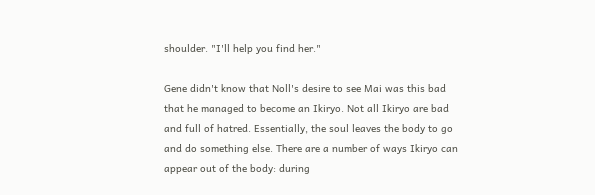shoulder. "I'll help you find her."

Gene didn't know that Noll's desire to see Mai was this bad that he managed to become an Ikiryo. Not all Ikiryo are bad and full of hatred. Essentially, the soul leaves the body to go and do something else. There are a number of ways Ikiryo can appear out of the body: during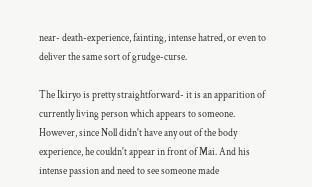near- death-experience, fainting, intense hatred, or even to deliver the same sort of grudge-curse.

The Ikiryo is pretty straightforward- it is an apparition of currently living person which appears to someone. However, since Noll didn't have any out of the body experience, he couldn't appear in front of Mai. And his intense passion and need to see someone made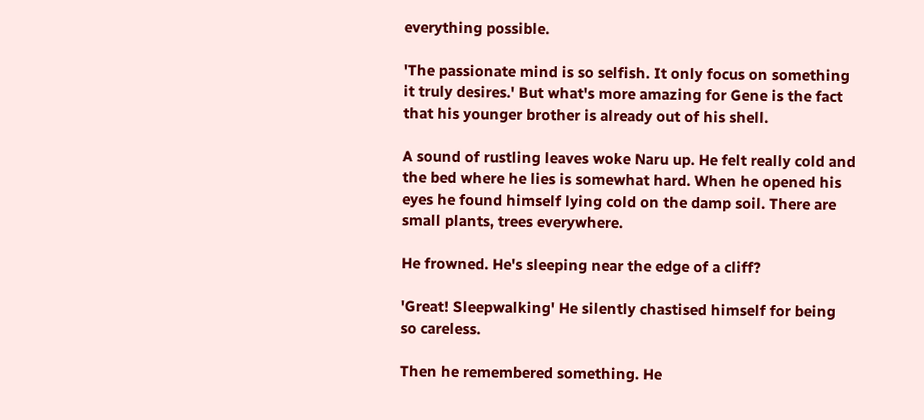everything possible.

'The passionate mind is so selfish. It only focus on something it truly desires.' But what's more amazing for Gene is the fact that his younger brother is already out of his shell.

A sound of rustling leaves woke Naru up. He felt really cold and the bed where he lies is somewhat hard. When he opened his eyes he found himself lying cold on the damp soil. There are small plants, trees everywhere.

He frowned. He's sleeping near the edge of a cliff?

'Great! Sleepwalking' He silently chastised himself for being so careless.

Then he remembered something. He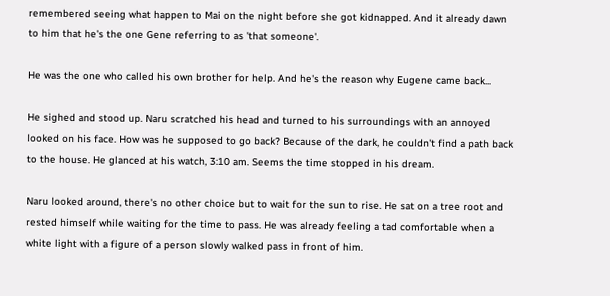remembered seeing what happen to Mai on the night before she got kidnapped. And it already dawn to him that he's the one Gene referring to as 'that someone'.

He was the one who called his own brother for help. And he's the reason why Eugene came back...

He sighed and stood up. Naru scratched his head and turned to his surroundings with an annoyed looked on his face. How was he supposed to go back? Because of the dark, he couldn't find a path back to the house. He glanced at his watch, 3:10 am. Seems the time stopped in his dream.

Naru looked around, there's no other choice but to wait for the sun to rise. He sat on a tree root and rested himself while waiting for the time to pass. He was already feeling a tad comfortable when a white light with a figure of a person slowly walked pass in front of him.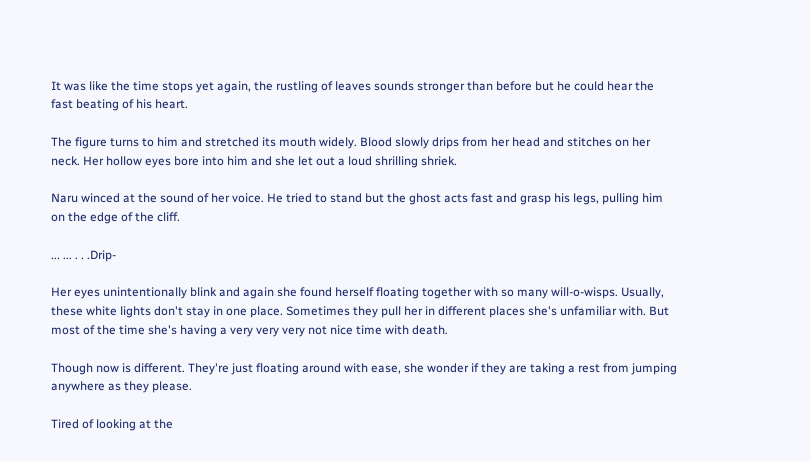It was like the time stops yet again, the rustling of leaves sounds stronger than before but he could hear the fast beating of his heart.

The figure turns to him and stretched its mouth widely. Blood slowly drips from her head and stitches on her neck. Her hollow eyes bore into him and she let out a loud shrilling shriek.

Naru winced at the sound of her voice. He tried to stand but the ghost acts fast and grasp his legs, pulling him on the edge of the cliff.

... ... . . .Drip-

Her eyes unintentionally blink and again she found herself floating together with so many will-o-wisps. Usually, these white lights don't stay in one place. Sometimes they pull her in different places she's unfamiliar with. But most of the time she's having a very very very not nice time with death.

Though now is different. They're just floating around with ease, she wonder if they are taking a rest from jumping anywhere as they please.

Tired of looking at the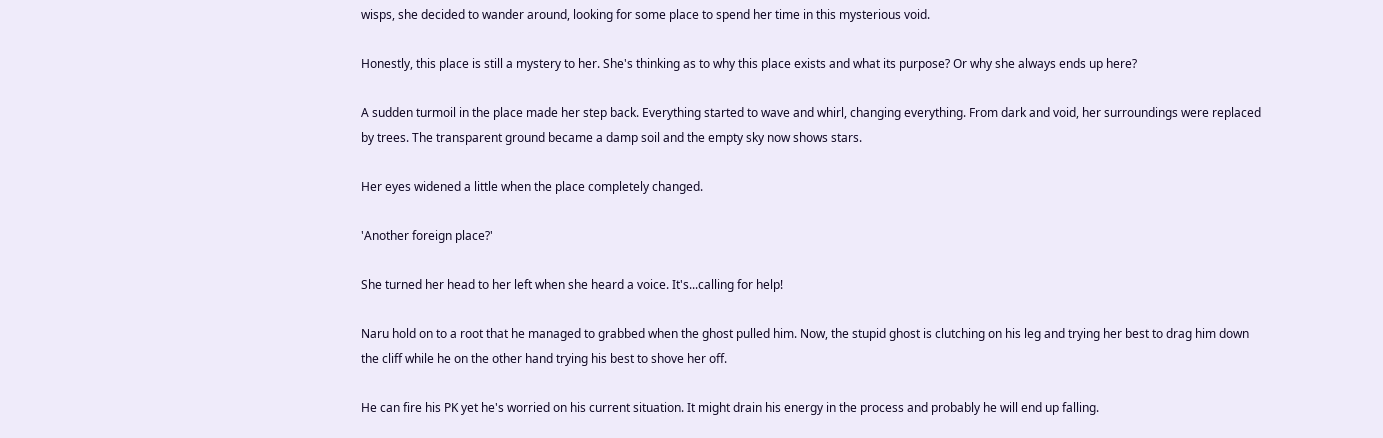wisps, she decided to wander around, looking for some place to spend her time in this mysterious void.

Honestly, this place is still a mystery to her. She's thinking as to why this place exists and what its purpose? Or why she always ends up here?

A sudden turmoil in the place made her step back. Everything started to wave and whirl, changing everything. From dark and void, her surroundings were replaced by trees. The transparent ground became a damp soil and the empty sky now shows stars.

Her eyes widened a little when the place completely changed.

'Another foreign place?'

She turned her head to her left when she heard a voice. It's...calling for help!

Naru hold on to a root that he managed to grabbed when the ghost pulled him. Now, the stupid ghost is clutching on his leg and trying her best to drag him down the cliff while he on the other hand trying his best to shove her off.

He can fire his PK yet he's worried on his current situation. It might drain his energy in the process and probably he will end up falling.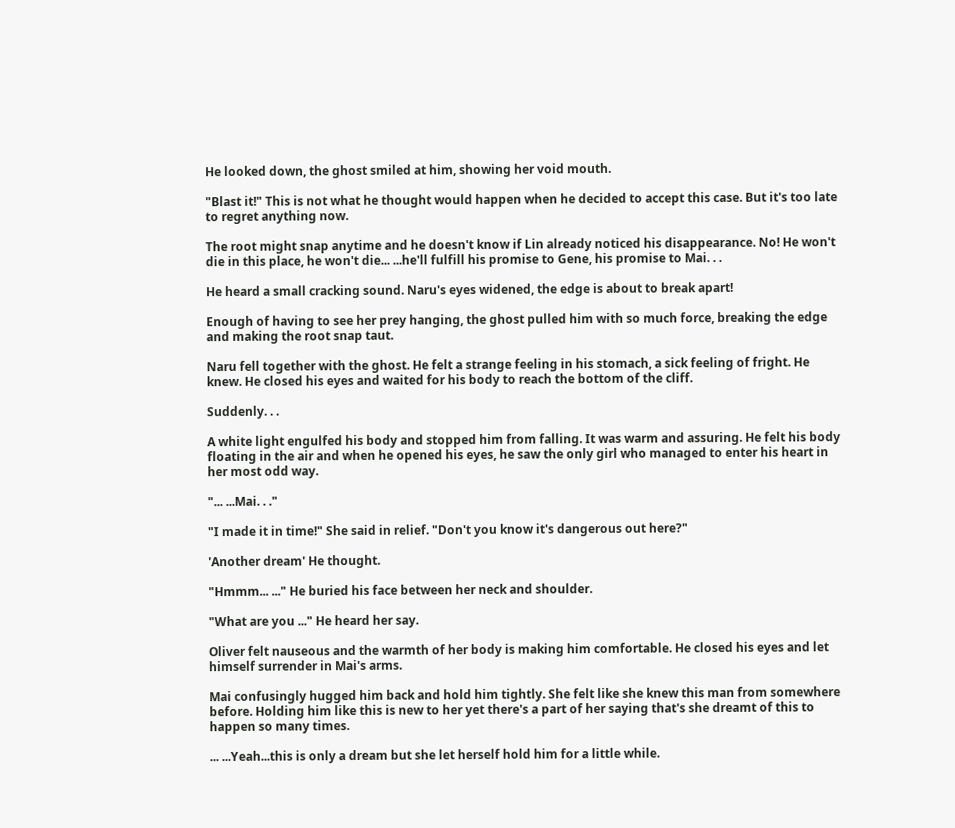He looked down, the ghost smiled at him, showing her void mouth.

"Blast it!" This is not what he thought would happen when he decided to accept this case. But it's too late to regret anything now.

The root might snap anytime and he doesn't know if Lin already noticed his disappearance. No! He won't die in this place, he won't die... ...he'll fulfill his promise to Gene, his promise to Mai. . .

He heard a small cracking sound. Naru's eyes widened, the edge is about to break apart!

Enough of having to see her prey hanging, the ghost pulled him with so much force, breaking the edge and making the root snap taut.

Naru fell together with the ghost. He felt a strange feeling in his stomach, a sick feeling of fright. He knew. He closed his eyes and waited for his body to reach the bottom of the cliff.

Suddenly. . .

A white light engulfed his body and stopped him from falling. It was warm and assuring. He felt his body floating in the air and when he opened his eyes, he saw the only girl who managed to enter his heart in her most odd way.

"... ...Mai. . ."

"I made it in time!" She said in relief. "Don't you know it's dangerous out here?"

'Another dream' He thought.

"Hmmm... ..." He buried his face between her neck and shoulder.

"What are you ..." He heard her say.

Oliver felt nauseous and the warmth of her body is making him comfortable. He closed his eyes and let himself surrender in Mai's arms.

Mai confusingly hugged him back and hold him tightly. She felt like she knew this man from somewhere before. Holding him like this is new to her yet there's a part of her saying that's she dreamt of this to happen so many times.

... ...Yeah...this is only a dream but she let herself hold him for a little while.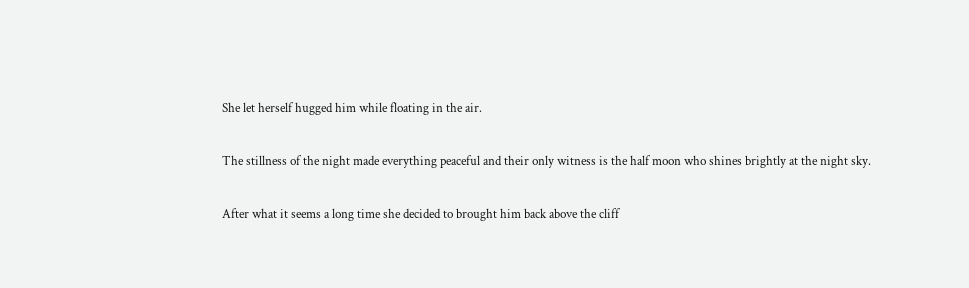She let herself hugged him while floating in the air.

The stillness of the night made everything peaceful and their only witness is the half moon who shines brightly at the night sky.

After what it seems a long time she decided to brought him back above the cliff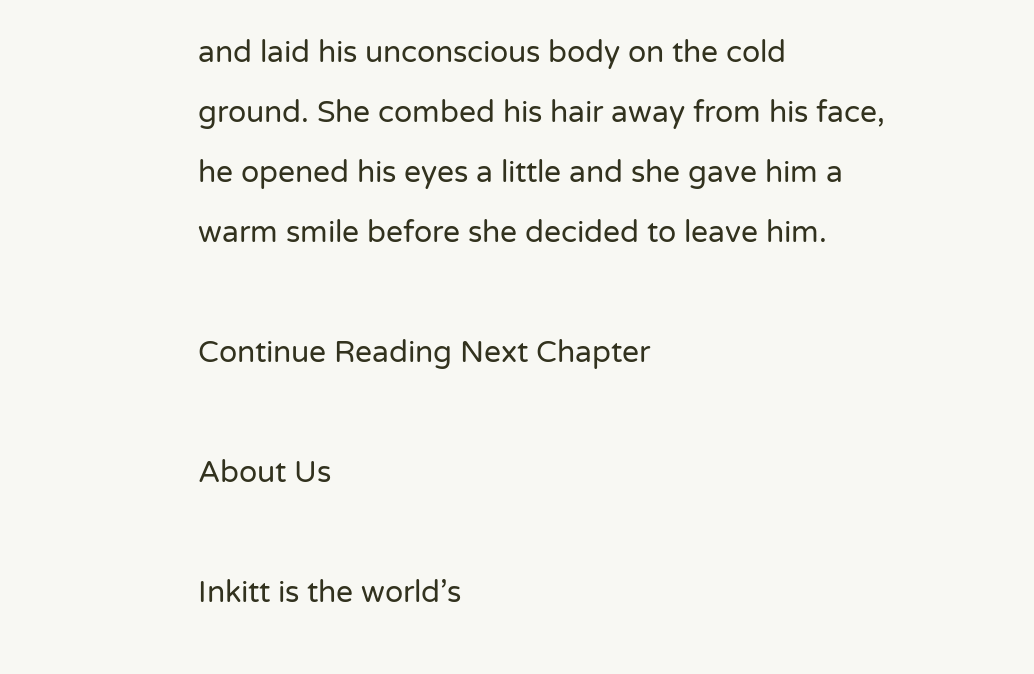and laid his unconscious body on the cold ground. She combed his hair away from his face, he opened his eyes a little and she gave him a warm smile before she decided to leave him.

Continue Reading Next Chapter

About Us

Inkitt is the world’s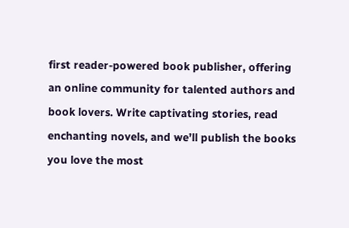first reader-powered book publisher, offering an online community for talented authors and book lovers. Write captivating stories, read enchanting novels, and we’ll publish the books you love the most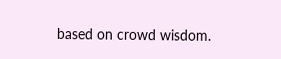based on crowd wisdom.